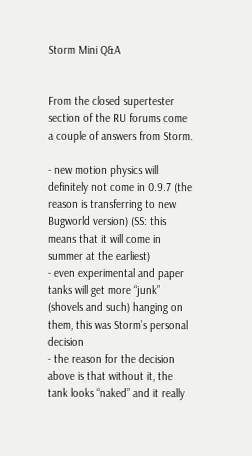Storm Mini Q&A


From the closed supertester section of the RU forums come a couple of answers from Storm.

- new motion physics will definitely not come in 0.9.7 (the reason is transferring to new Bugworld version) (SS: this means that it will come in summer at the earliest)
- even experimental and paper tanks will get more “junk” (shovels and such) hanging on them, this was Storm’s personal decision
- the reason for the decision above is that without it, the tank looks “naked” and it really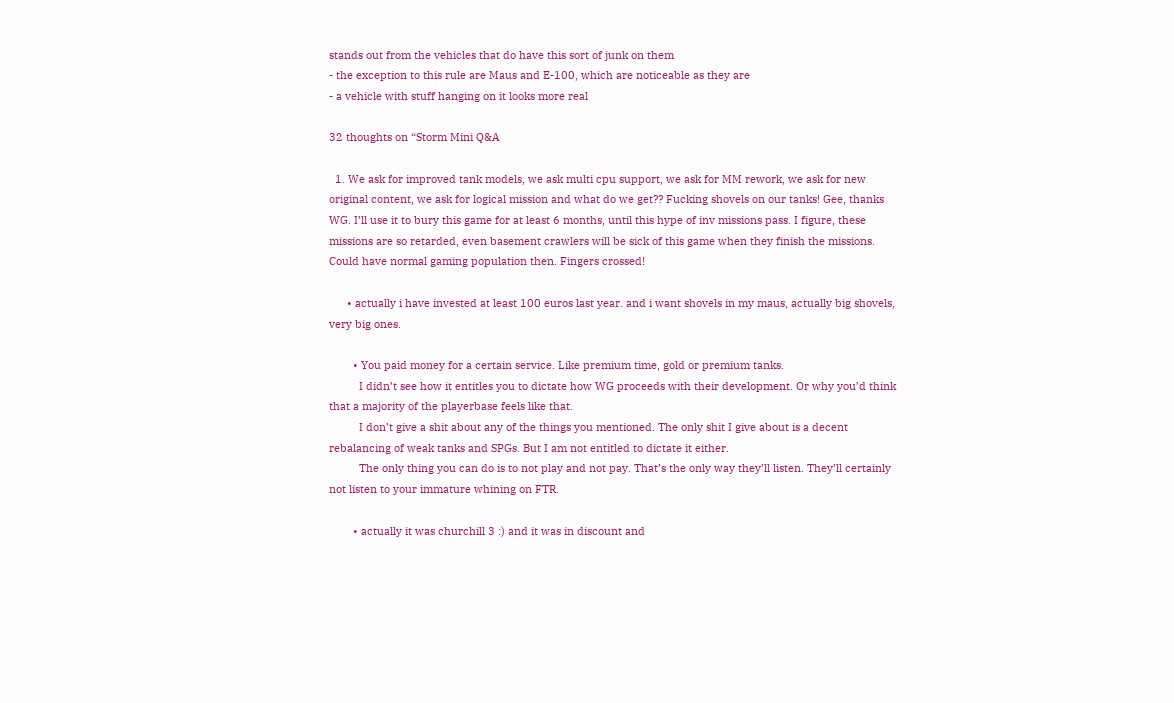stands out from the vehicles that do have this sort of junk on them
- the exception to this rule are Maus and E-100, which are noticeable as they are
- a vehicle with stuff hanging on it looks more real

32 thoughts on “Storm Mini Q&A

  1. We ask for improved tank models, we ask multi cpu support, we ask for MM rework, we ask for new original content, we ask for logical mission and what do we get?? Fucking shovels on our tanks! Gee, thanks WG. I’ll use it to bury this game for at least 6 months, until this hype of inv missions pass. I figure, these missions are so retarded, even basement crawlers will be sick of this game when they finish the missions. Could have normal gaming population then. Fingers crossed!

      • actually i have invested at least 100 euros last year. and i want shovels in my maus, actually big shovels, very big ones.

        • You paid money for a certain service. Like premium time, gold or premium tanks.
          I didn’t see how it entitles you to dictate how WG proceeds with their development. Or why you’d think that a majority of the playerbase feels like that.
          I don’t give a shit about any of the things you mentioned. The only shit I give about is a decent rebalancing of weak tanks and SPGs. But I am not entitled to dictate it either.
          The only thing you can do is to not play and not pay. That’s the only way they’ll listen. They’ll certainly not listen to your immature whining on FTR.

        • actually it was churchill 3 :) and it was in discount and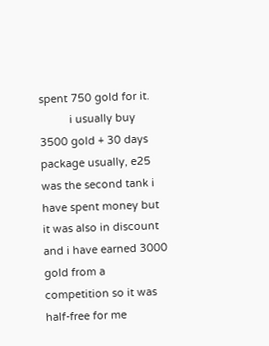spent 750 gold for it.
          i usually buy 3500 gold + 30 days package usually, e25 was the second tank i have spent money but it was also in discount and i have earned 3000 gold from a competition so it was half-free for me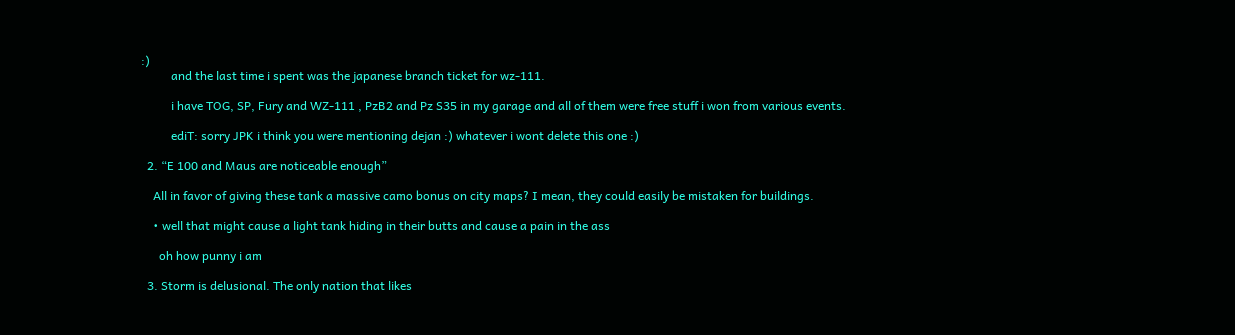:)
          and the last time i spent was the japanese branch ticket for wz-111.

          i have TOG, SP, Fury and WZ-111 , PzB2 and Pz S35 in my garage and all of them were free stuff i won from various events.

          ediT: sorry JPK i think you were mentioning dejan :) whatever i wont delete this one :)

  2. “E 100 and Maus are noticeable enough”

    All in favor of giving these tank a massive camo bonus on city maps? I mean, they could easily be mistaken for buildings.

    • well that might cause a light tank hiding in their butts and cause a pain in the ass

      oh how punny i am

  3. Storm is delusional. The only nation that likes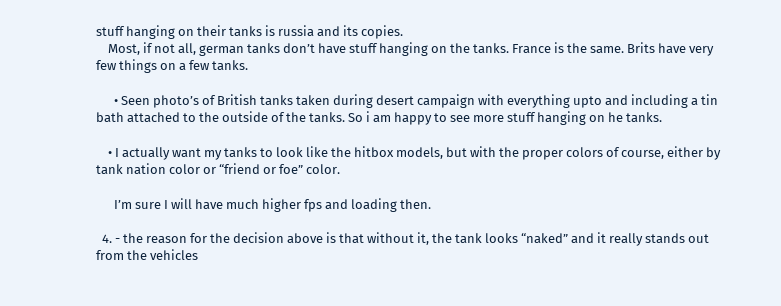stuff hanging on their tanks is russia and its copies.
    Most, if not all, german tanks don’t have stuff hanging on the tanks. France is the same. Brits have very few things on a few tanks.

      • Seen photo’s of British tanks taken during desert campaign with everything upto and including a tin bath attached to the outside of the tanks. So i am happy to see more stuff hanging on he tanks.

    • I actually want my tanks to look like the hitbox models, but with the proper colors of course, either by tank nation color or “friend or foe” color.

      I’m sure I will have much higher fps and loading then.

  4. - the reason for the decision above is that without it, the tank looks “naked” and it really stands out from the vehicles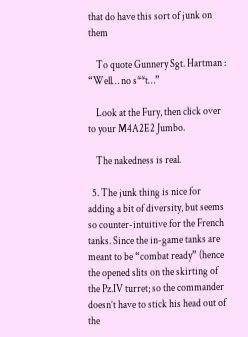that do have this sort of junk on them

    To quote Gunnery Sgt. Hartman : “Well… no s**t…”

    Look at the Fury, then click over to your M4A2E2 Jumbo.

    The nakedness is real.

  5. The junk thing is nice for adding a bit of diversity, but seems so counter-intuitive for the French tanks. Since the in-game tanks are meant to be “combat ready” (hence the opened slits on the skirting of the Pz.IV turret; so the commander doesn’t have to stick his head out of the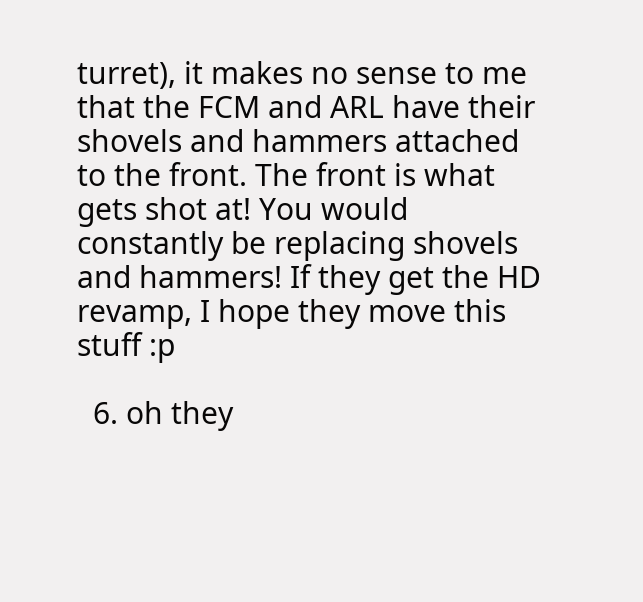turret), it makes no sense to me that the FCM and ARL have their shovels and hammers attached to the front. The front is what gets shot at! You would constantly be replacing shovels and hammers! If they get the HD revamp, I hope they move this stuff :p

  6. oh they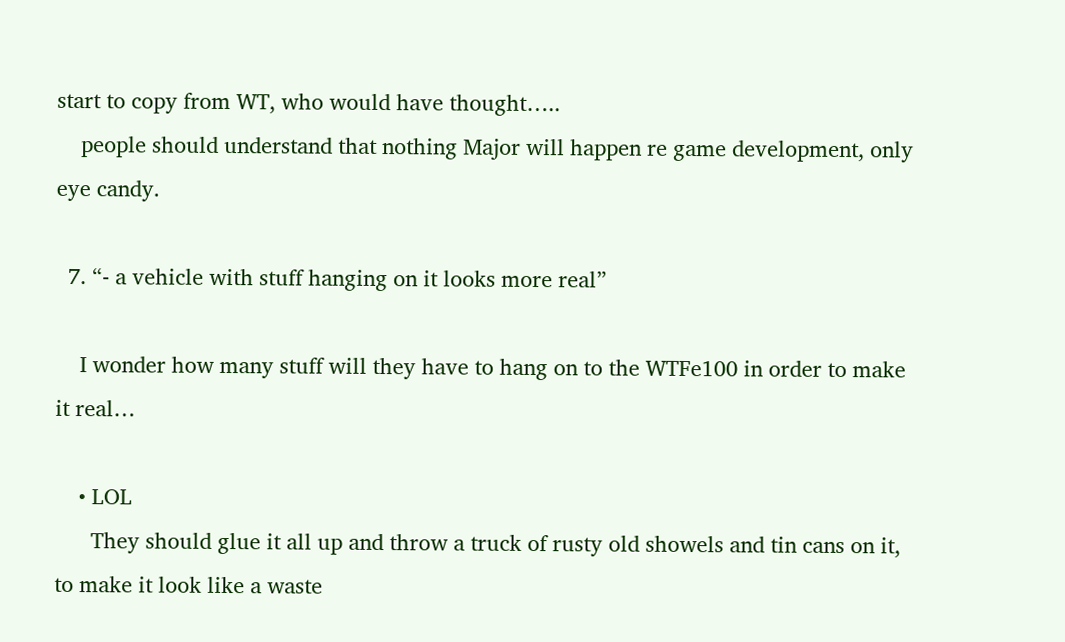start to copy from WT, who would have thought…..
    people should understand that nothing Major will happen re game development, only eye candy.

  7. “- a vehicle with stuff hanging on it looks more real”

    I wonder how many stuff will they have to hang on to the WTFe100 in order to make it real…

    • LOL
      They should glue it all up and throw a truck of rusty old showels and tin cans on it, to make it look like a waste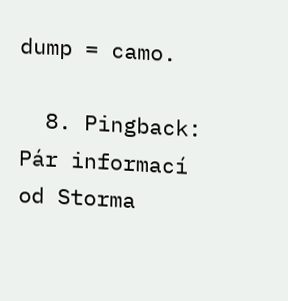dump = camo.

  8. Pingback: Pár informací od Storma